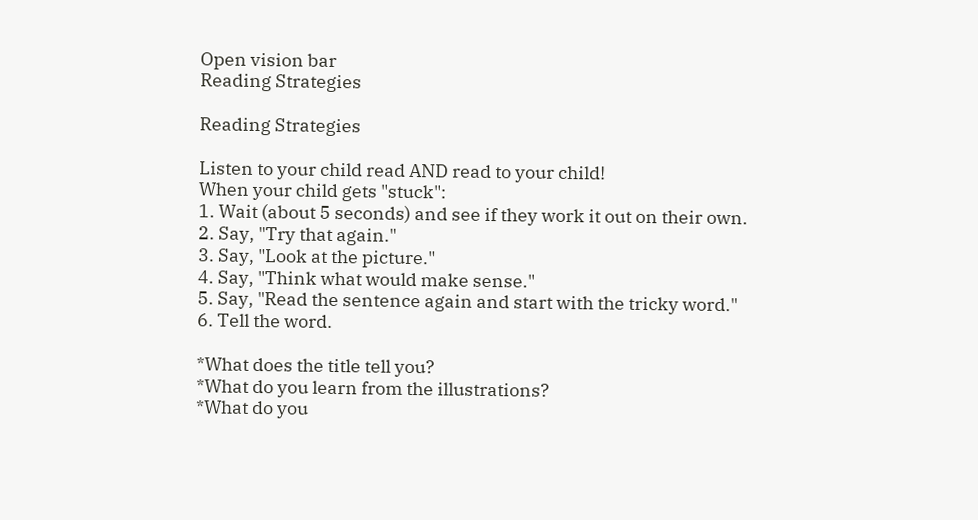Open vision bar
Reading Strategies

Reading Strategies

Listen to your child read AND read to your child!
When your child gets "stuck":
1. Wait (about 5 seconds) and see if they work it out on their own.
2. Say, "Try that again."
3. Say, "Look at the picture."
4. Say, "Think what would make sense."
5. Say, "Read the sentence again and start with the tricky word."
6. Tell the word.

*What does the title tell you?
*What do you learn from the illustrations?
*What do you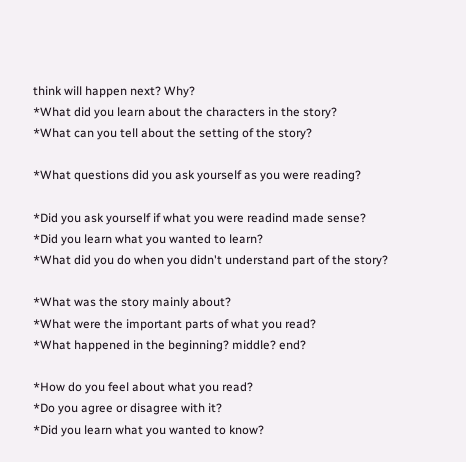think will happen next? Why?
*What did you learn about the characters in the story?
*What can you tell about the setting of the story?

*What questions did you ask yourself as you were reading?

*Did you ask yourself if what you were readind made sense?
*Did you learn what you wanted to learn?
*What did you do when you didn't understand part of the story?

*What was the story mainly about?
*What were the important parts of what you read?
*What happened in the beginning? middle? end?

*How do you feel about what you read?
*Do you agree or disagree with it?
*Did you learn what you wanted to know?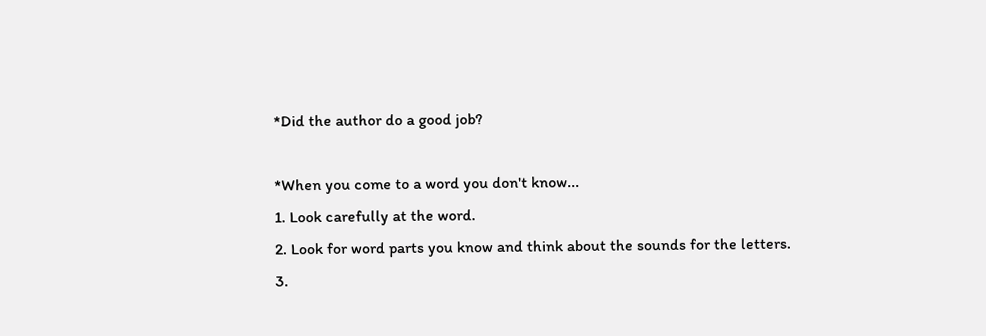*Did the author do a good job?

*When you come to a word you don't know...
1. Look carefully at the word.
2. Look for word parts you know and think about the sounds for the letters.
3.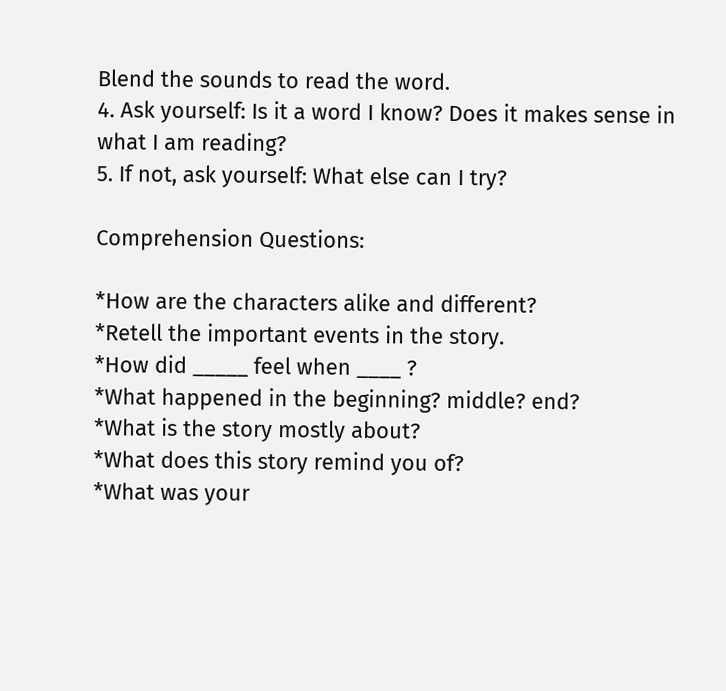Blend the sounds to read the word.
4. Ask yourself: Is it a word I know? Does it makes sense in what I am reading?
5. If not, ask yourself: What else can I try?

Comprehension Questions:

*How are the characters alike and different?
*Retell the important events in the story.
*How did _____ feel when ____ ?
*What happened in the beginning? middle? end?
*What is the story mostly about?
*What does this story remind you of?
*What was your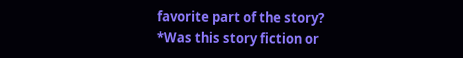favorite part of the story?
*Was this story fiction or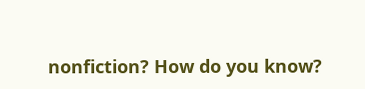nonfiction? How do you know?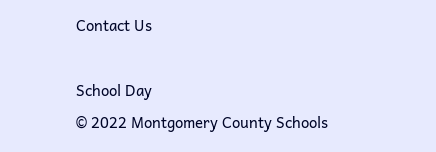Contact Us

School Day
© 2022 Montgomery County Schools